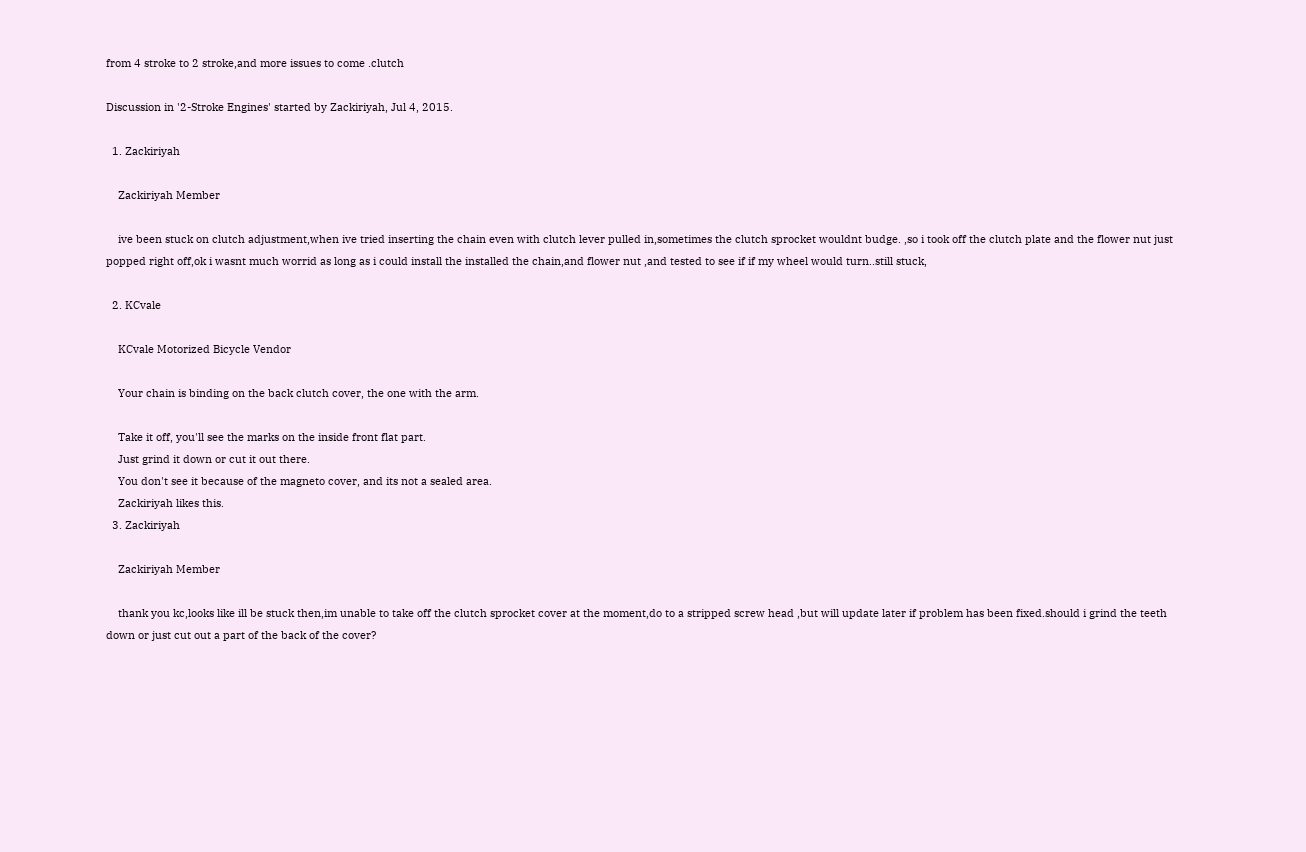from 4 stroke to 2 stroke,and more issues to come .clutch

Discussion in '2-Stroke Engines' started by Zackiriyah, Jul 4, 2015.

  1. Zackiriyah

    Zackiriyah Member

    ive been stuck on clutch adjustment,when ive tried inserting the chain even with clutch lever pulled in,sometimes the clutch sprocket wouldnt budge. ,so i took off the clutch plate and the flower nut just popped right off,ok i wasnt much worrid as long as i could install the installed the chain,and flower nut ,and tested to see if if my wheel would turn..still stuck,

  2. KCvale

    KCvale Motorized Bicycle Vendor

    Your chain is binding on the back clutch cover, the one with the arm.

    Take it off, you'll see the marks on the inside front flat part.
    Just grind it down or cut it out there.
    You don't see it because of the magneto cover, and its not a sealed area.
    Zackiriyah likes this.
  3. Zackiriyah

    Zackiriyah Member

    thank you kc,looks like ill be stuck then,im unable to take off the clutch sprocket cover at the moment,do to a stripped screw head ,but will update later if problem has been fixed.should i grind the teeth down or just cut out a part of the back of the cover?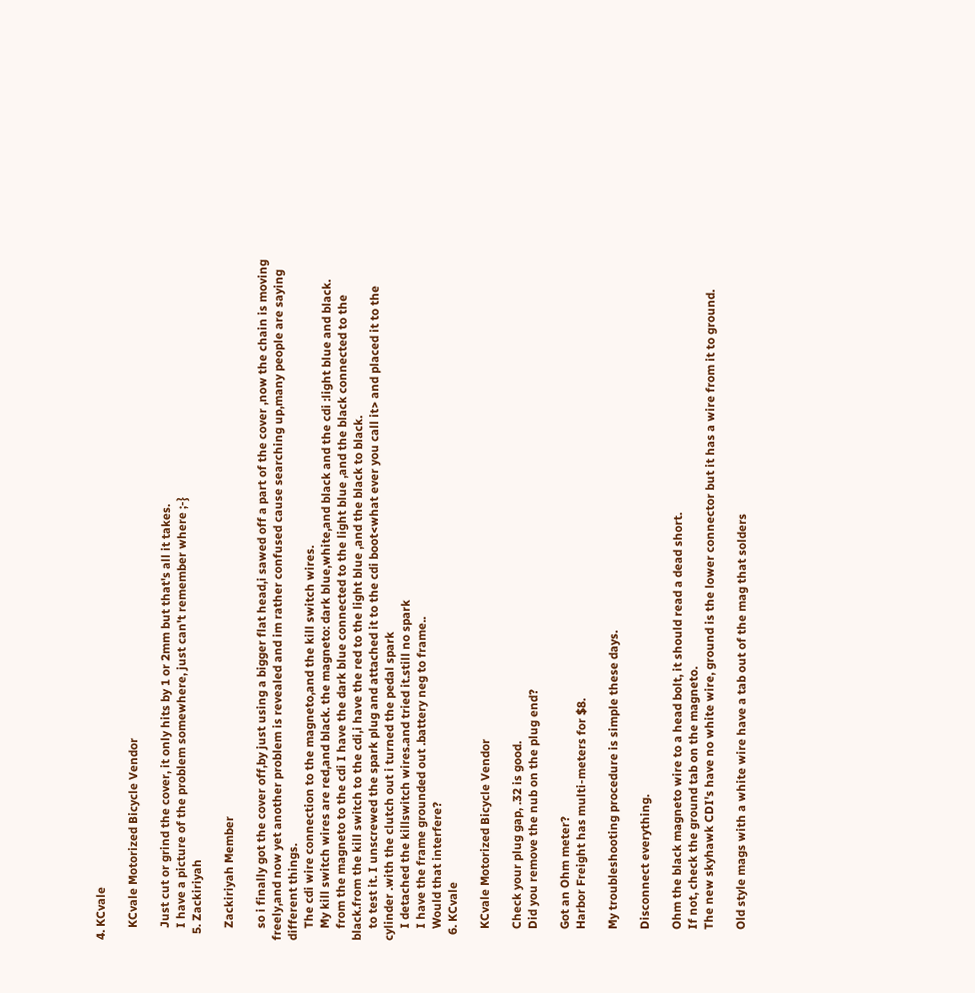4. KCvale

    KCvale Motorized Bicycle Vendor

    Just cut or grind the cover, it only hits by 1 or 2mm but that's all it takes.
    I have a picture of the problem somewhere, just can't remember where ;-}
  5. Zackiriyah

    Zackiriyah Member

    so i finally got the cover off,by just using a bigger flat head,i sawed off a part of the cover ,now the chain is moving freely,and now yet another problem is revealed and im rather confused cause searching up,many people are saying different things.
    The cdi wire connection to the magneto,and the kill switch wires.
    My kill switch wires are red,and black. the magneto: dark blue,white,and black and the cdi :light blue and black.
    from the magneto to the cdi I have the dark blue connected to the light blue ,and the black connected to the black.from the kill switch to the cdi,i have the red to the light blue ,and the black to black.
    to test it. I unscrewed the spark plug and attached it to the cdi boot<what ever you call it> and placed it to the cylinder .with the clutch out i turned the pedal spark
    I detached the killswitch wires.and tried it.still no spark
    I have the frame grounded out .battery neg to frame..
    Would that interfere?
  6. KCvale

    KCvale Motorized Bicycle Vendor

    Check your plug gap, .32 is good.
    Did you remove the nub on the plug end?

    Got an Ohm meter?
    Harbor Freight has multi-meters for $8.

    My troubleshooting procedure is simple these days.

    Disconnect everything.

    Ohm the black magneto wire to a head bolt, it should read a dead short.
    If not, check the ground tab on the magneto.
    The new skyhawk CDI's have no white wire, ground is the lower connector but it has a wire from it to ground.

    Old style mags with a white wire have a tab out of the mag that solders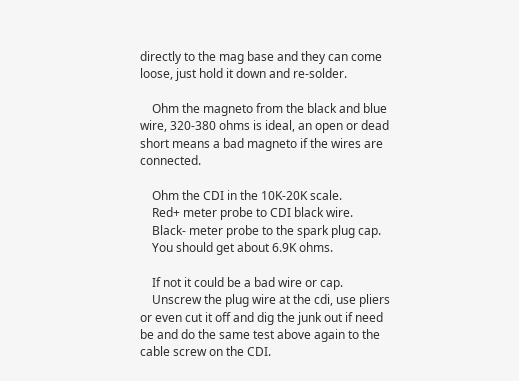directly to the mag base and they can come loose, just hold it down and re-solder.

    Ohm the magneto from the black and blue wire, 320-380 ohms is ideal, an open or dead short means a bad magneto if the wires are connected.

    Ohm the CDI in the 10K-20K scale.
    Red+ meter probe to CDI black wire.
    Black- meter probe to the spark plug cap.
    You should get about 6.9K ohms.

    If not it could be a bad wire or cap.
    Unscrew the plug wire at the cdi, use pliers or even cut it off and dig the junk out if need be and do the same test above again to the cable screw on the CDI.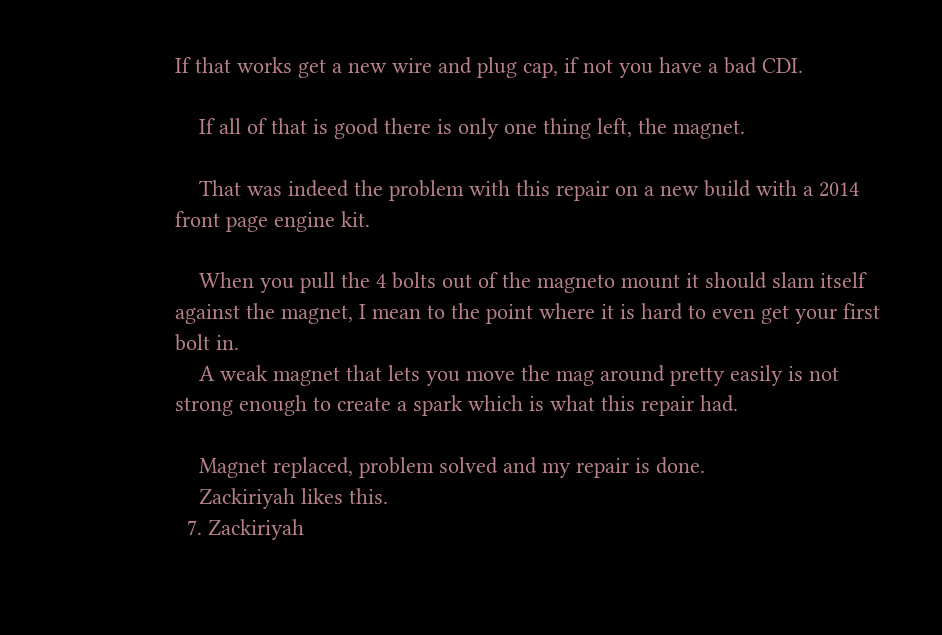If that works get a new wire and plug cap, if not you have a bad CDI.

    If all of that is good there is only one thing left, the magnet.

    That was indeed the problem with this repair on a new build with a 2014 front page engine kit.

    When you pull the 4 bolts out of the magneto mount it should slam itself against the magnet, I mean to the point where it is hard to even get your first bolt in.
    A weak magnet that lets you move the mag around pretty easily is not strong enough to create a spark which is what this repair had.

    Magnet replaced, problem solved and my repair is done.
    Zackiriyah likes this.
  7. Zackiriyah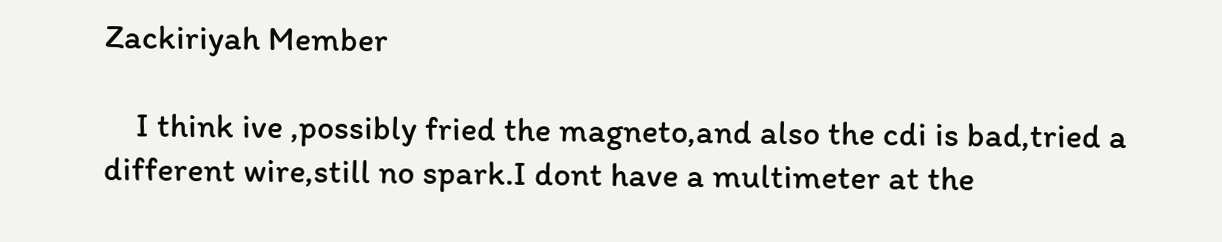Zackiriyah Member

    I think ive ,possibly fried the magneto,and also the cdi is bad,tried a different wire,still no spark.I dont have a multimeter at the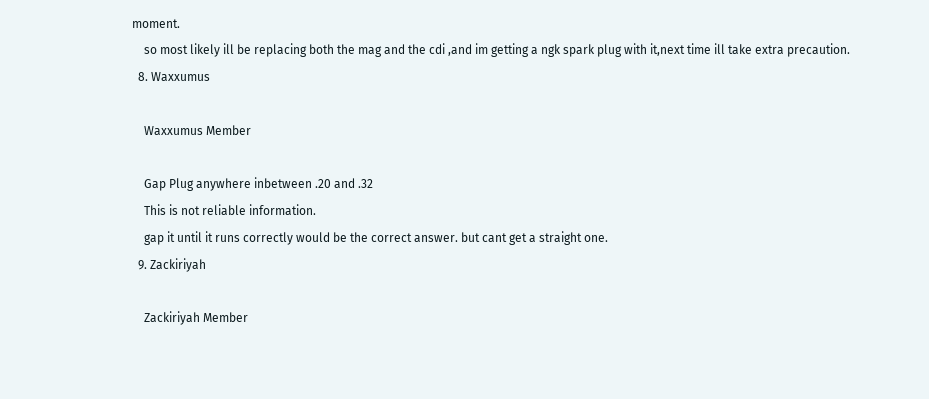moment.
    so most likely ill be replacing both the mag and the cdi ,and im getting a ngk spark plug with it,next time ill take extra precaution.
  8. Waxxumus

    Waxxumus Member

    Gap Plug anywhere inbetween .20 and .32
    This is not reliable information.
    gap it until it runs correctly would be the correct answer. but cant get a straight one.
  9. Zackiriyah

    Zackiriyah Member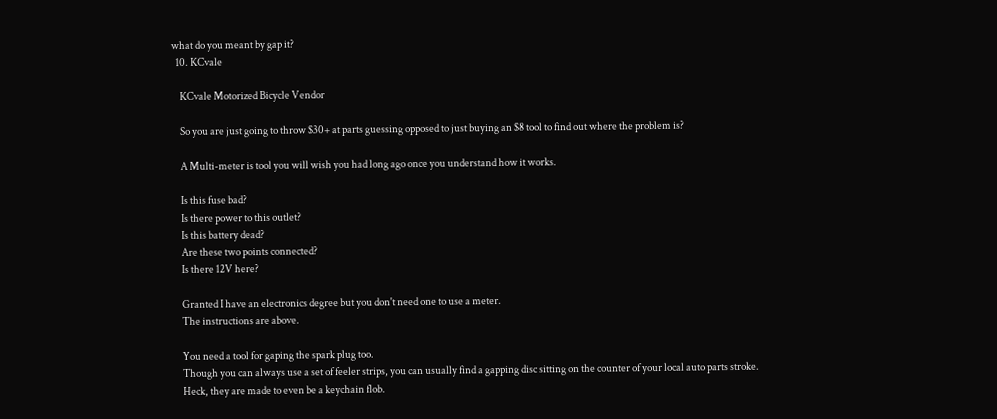what do you meant by gap it?
  10. KCvale

    KCvale Motorized Bicycle Vendor

    So you are just going to throw $30+ at parts guessing opposed to just buying an $8 tool to find out where the problem is?

    A Multi-meter is tool you will wish you had long ago once you understand how it works.

    Is this fuse bad?
    Is there power to this outlet?
    Is this battery dead?
    Are these two points connected?
    Is there 12V here?

    Granted I have an electronics degree but you don't need one to use a meter.
    The instructions are above.

    You need a tool for gaping the spark plug too.
    Though you can always use a set of feeler strips, you can usually find a gapping disc sitting on the counter of your local auto parts stroke.
    Heck, they are made to even be a keychain flob.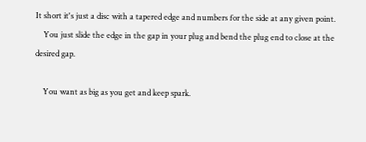It short it's just a disc with a tapered edge and numbers for the side at any given point.
    You just slide the edge in the gap in your plug and bend the plug end to close at the desired gap.

    You want as big as you get and keep spark.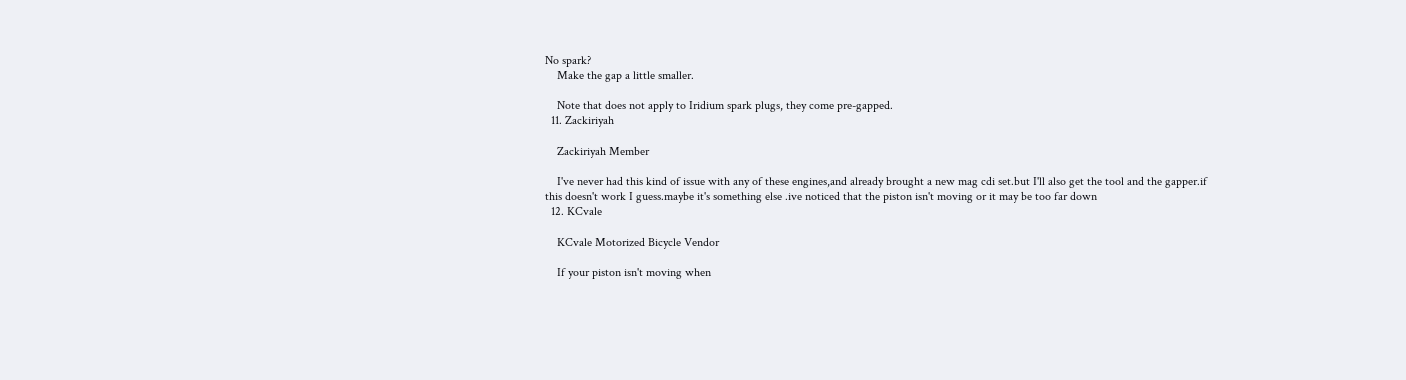No spark?
    Make the gap a little smaller.

    Note that does not apply to Iridium spark plugs, they come pre-gapped.
  11. Zackiriyah

    Zackiriyah Member

    I've never had this kind of issue with any of these engines,and already brought a new mag cdi set.but I'll also get the tool and the gapper.if this doesn't work I guess.maybe it's something else .ive noticed that the piston isn't moving or it may be too far down
  12. KCvale

    KCvale Motorized Bicycle Vendor

    If your piston isn't moving when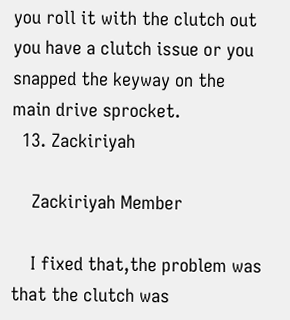you roll it with the clutch out you have a clutch issue or you snapped the keyway on the main drive sprocket.
  13. Zackiriyah

    Zackiriyah Member

    I fixed that,the problem was that the clutch was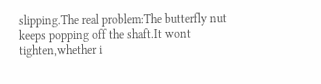slipping.The real problem:The butterfly nut keeps popping off the shaft.It wont tighten,whether i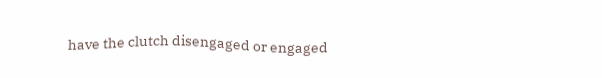have the clutch disengaged or engaged